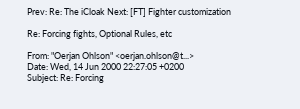Prev: Re: The iCloak Next: [FT] Fighter customization

Re: Forcing fights, Optional Rules, etc

From: "Oerjan Ohlson" <oerjan.ohlson@t...>
Date: Wed, 14 Jun 2000 22:27:05 +0200
Subject: Re: Forcing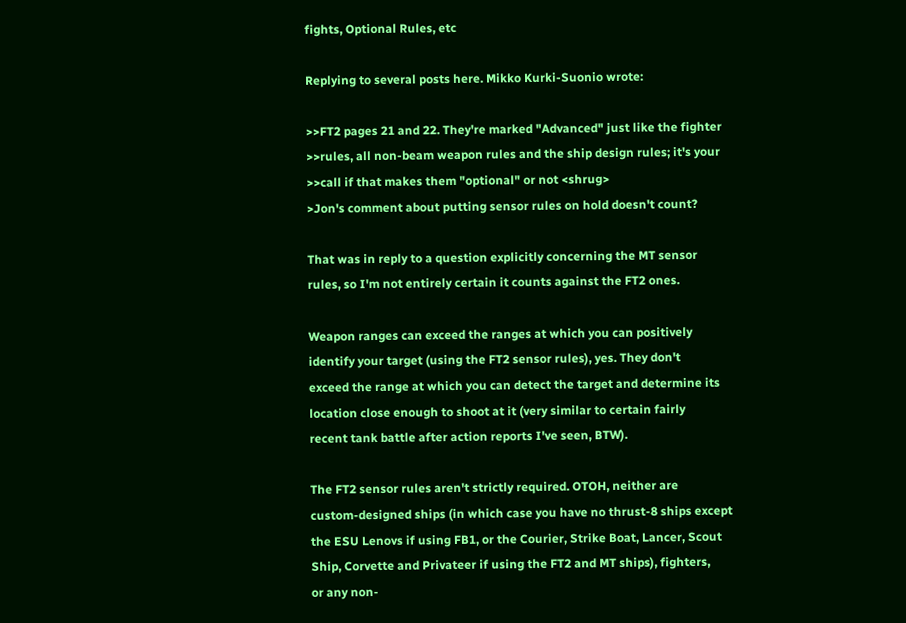fights, Optional Rules, etc

Replying to several posts here. Mikko Kurki-Suonio wrote:

>>FT2 pages 21 and 22. They're marked "Advanced" just like the fighter
>>rules, all non-beam weapon rules and the ship design rules; it's your
>>call if that makes them "optional" or not <shrug>
>Jon's comment about putting sensor rules on hold doesn't count?

That was in reply to a question explicitly concerning the MT sensor
rules, so I'm not entirely certain it counts against the FT2 ones.

Weapon ranges can exceed the ranges at which you can positively
identify your target (using the FT2 sensor rules), yes. They don't
exceed the range at which you can detect the target and determine its
location close enough to shoot at it (very similar to certain fairly
recent tank battle after action reports I've seen, BTW).

The FT2 sensor rules aren't strictly required. OTOH, neither are
custom-designed ships (in which case you have no thrust-8 ships except
the ESU Lenovs if using FB1, or the Courier, Strike Boat, Lancer, Scout
Ship, Corvette and Privateer if using the FT2 and MT ships), fighters,
or any non-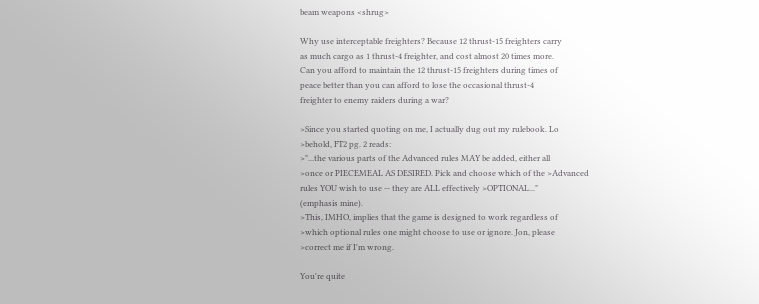beam weapons <shrug>

Why use interceptable freighters? Because 12 thrust-15 freighters carry
as much cargo as 1 thrust-4 freighter, and cost almost 20 times more.
Can you afford to maintain the 12 thrust-15 freighters during times of
peace better than you can afford to lose the occasional thrust-4
freighter to enemy raiders during a war?

>Since you started quoting on me, I actually dug out my rulebook. Lo
>behold, FT2 pg. 2 reads:
>"...the various parts of the Advanced rules MAY be added, either all
>once or PIECEMEAL AS DESIRED. Pick and choose which of the >Advanced
rules YOU wish to use -- they are ALL effectively >OPTIONAL..."
(emphasis mine).
>This, IMHO, implies that the game is designed to work regardless of
>which optional rules one might choose to use or ignore. Jon, please
>correct me if I'm wrong.

You're quite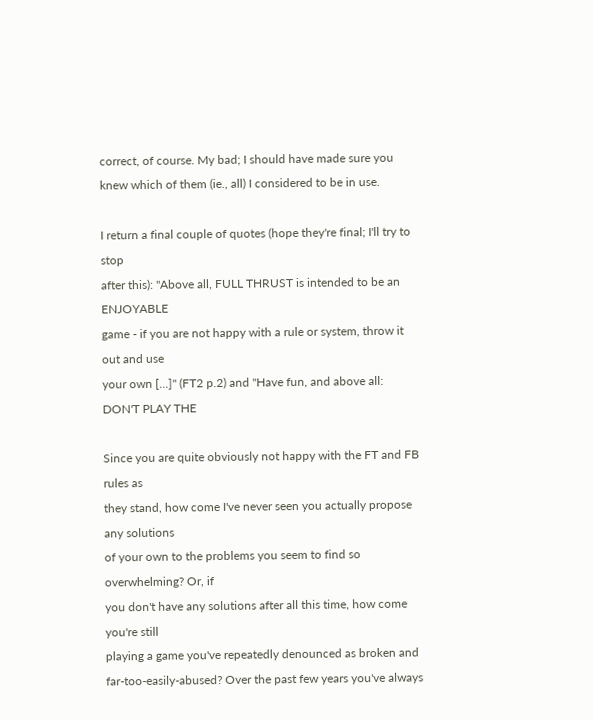correct, of course. My bad; I should have made sure you
knew which of them (ie., all) I considered to be in use.

I return a final couple of quotes (hope they're final; I'll try to stop
after this): "Above all, FULL THRUST is intended to be an ENJOYABLE
game - if you are not happy with a rule or system, throw it out and use
your own [...]" (FT2 p.2) and "Have fun, and above all: DON'T PLAY THE

Since you are quite obviously not happy with the FT and FB rules as
they stand, how come I've never seen you actually propose any solutions
of your own to the problems you seem to find so overwhelming? Or, if
you don't have any solutions after all this time, how come you're still
playing a game you've repeatedly denounced as broken and
far-too-easily-abused? Over the past few years you've always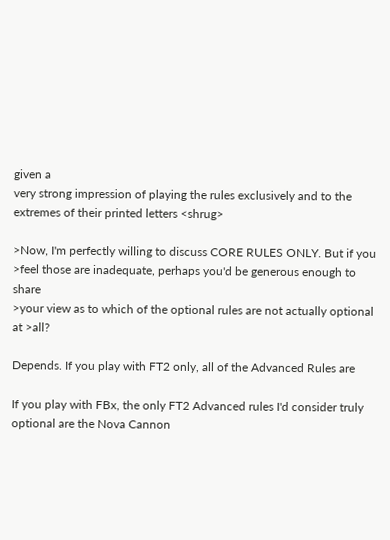given a
very strong impression of playing the rules exclusively and to the
extremes of their printed letters <shrug>

>Now, I'm perfectly willing to discuss CORE RULES ONLY. But if you
>feel those are inadequate, perhaps you'd be generous enough to share
>your view as to which of the optional rules are not actually optional
at >all?

Depends. If you play with FT2 only, all of the Advanced Rules are

If you play with FBx, the only FT2 Advanced rules I'd consider truly
optional are the Nova Cannon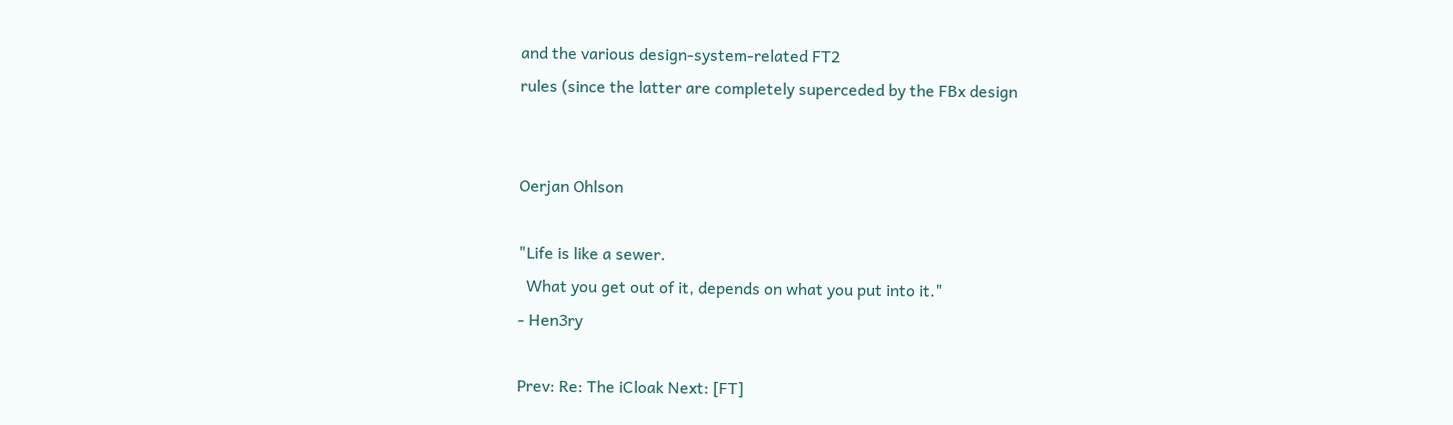and the various design-system-related FT2
rules (since the latter are completely superceded by the FBx design


Oerjan Ohlson

"Life is like a sewer.
  What you get out of it, depends on what you put into it."
- Hen3ry

Prev: Re: The iCloak Next: [FT]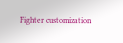Fighter customization